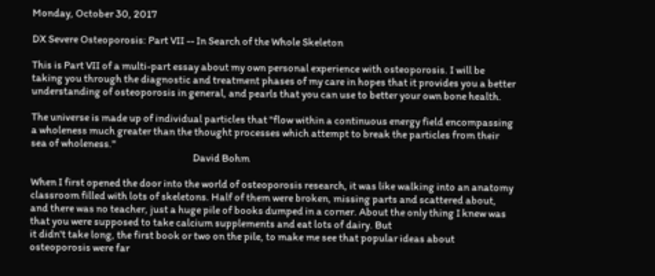Monday, October 30, 2017

DX Severe Osteoporosis: Part VII -- In Search of the Whole Skeleton

This is Part VII of a multi-part essay about my own personal experience with osteoporosis. I will be taking you through the diagnostic and treatment phases of my care in hopes that it provides you a better understanding of osteoporosis in general, and pearls that you can use to better your own bone health.

The universe is made up of individual particles that "flow within a continuous energy field encompassing a wholeness much greater than the thought processes which attempt to break the particles from their sea of wholeness."
                                                                                 David Bohm

When I first opened the door into the world of osteoporosis research, it was like walking into an anatomy classroom filled with lots of skeletons. Half of them were broken, missing parts and scattered about, and there was no teacher, just a huge pile of books dumped in a corner. About the only thing I knew was that you were supposed to take calcium supplements and eat lots of dairy. But
it didn't take long, the first book or two on the pile, to make me see that popular ideas about osteoporosis were far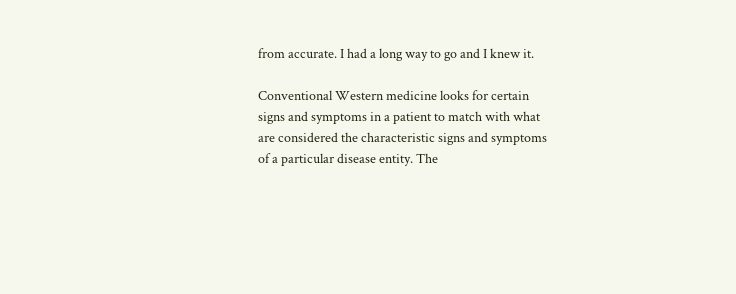from accurate. I had a long way to go and I knew it.

Conventional Western medicine looks for certain signs and symptoms in a patient to match with what are considered the characteristic signs and symptoms of a particular disease entity. The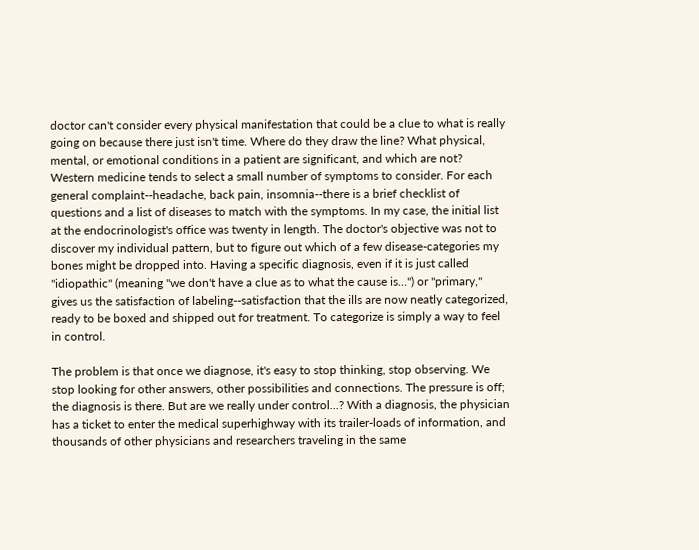doctor can't consider every physical manifestation that could be a clue to what is really going on because there just isn't time. Where do they draw the line? What physical, mental, or emotional conditions in a patient are significant, and which are not? Western medicine tends to select a small number of symptoms to consider. For each general complaint--headache, back pain, insomnia--there is a brief checklist of questions and a list of diseases to match with the symptoms. In my case, the initial list at the endocrinologist's office was twenty in length. The doctor's objective was not to discover my individual pattern, but to figure out which of a few disease-categories my bones might be dropped into. Having a specific diagnosis, even if it is just called "idiopathic" (meaning "we don't have a clue as to what the cause is...") or "primary," gives us the satisfaction of labeling--satisfaction that the ills are now neatly categorized, ready to be boxed and shipped out for treatment. To categorize is simply a way to feel in control.

The problem is that once we diagnose, it's easy to stop thinking, stop observing. We stop looking for other answers, other possibilities and connections. The pressure is off; the diagnosis is there. But are we really under control...? With a diagnosis, the physician has a ticket to enter the medical superhighway with its trailer-loads of information, and thousands of other physicians and researchers traveling in the same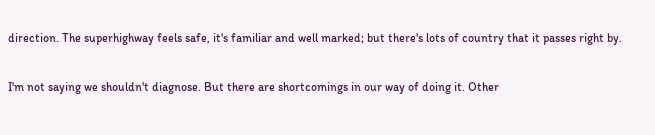direction. The superhighway feels safe, it's familiar and well marked; but there's lots of country that it passes right by.

I'm not saying we shouldn't diagnose. But there are shortcomings in our way of doing it. Other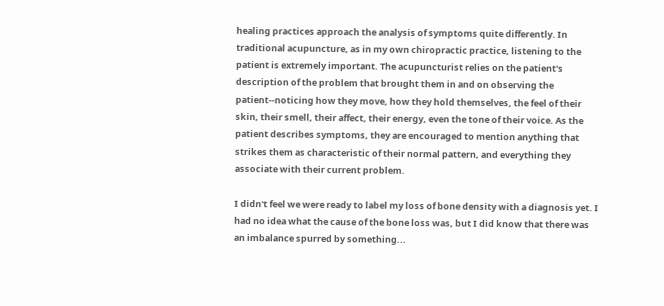healing practices approach the analysis of symptoms quite differently. In traditional acupuncture, as in my own chiropractic practice, listening to the patient is extremely important. The acupuncturist relies on the patient's description of the problem that brought them in and on observing the patient--noticing how they move, how they hold themselves, the feel of their skin, their smell, their affect, their energy, even the tone of their voice. As the patient describes symptoms, they are encouraged to mention anything that strikes them as characteristic of their normal pattern, and everything they associate with their current problem.

I didn't feel we were ready to label my loss of bone density with a diagnosis yet. I had no idea what the cause of the bone loss was, but I did know that there was an imbalance spurred by something...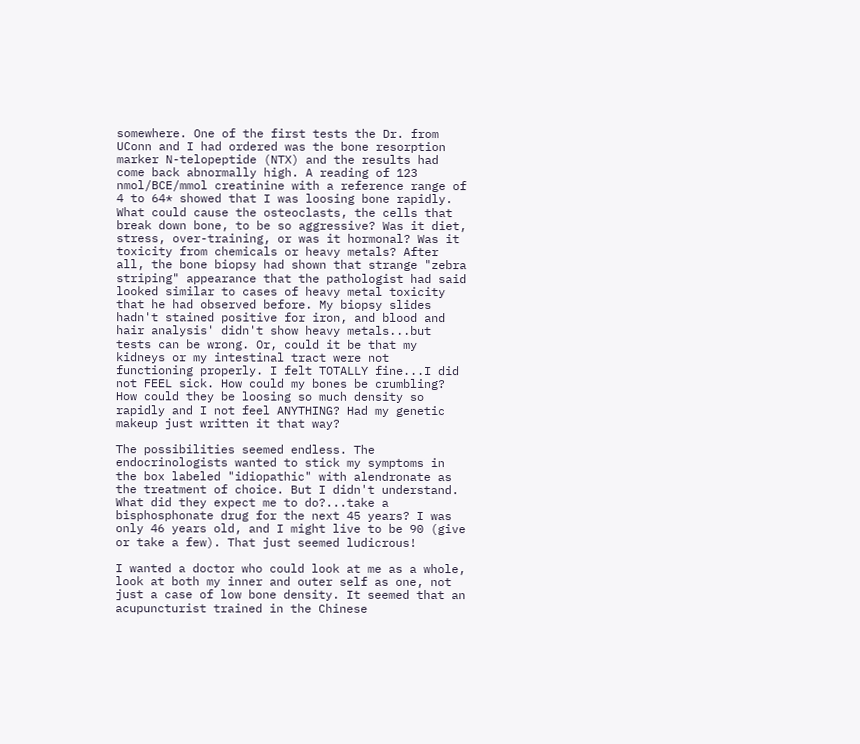somewhere. One of the first tests the Dr. from UConn and I had ordered was the bone resorption marker N-telopeptide (NTX) and the results had come back abnormally high. A reading of 123 nmol/BCE/mmol creatinine with a reference range of 4 to 64* showed that I was loosing bone rapidly. What could cause the osteoclasts, the cells that break down bone, to be so aggressive? Was it diet, stress, over-training, or was it hormonal? Was it toxicity from chemicals or heavy metals? After all, the bone biopsy had shown that strange "zebra striping" appearance that the pathologist had said looked similar to cases of heavy metal toxicity that he had observed before. My biopsy slides hadn't stained positive for iron, and blood and hair analysis' didn't show heavy metals...but tests can be wrong. Or, could it be that my kidneys or my intestinal tract were not functioning properly. I felt TOTALLY fine...I did not FEEL sick. How could my bones be crumbling? How could they be loosing so much density so rapidly and I not feel ANYTHING? Had my genetic makeup just written it that way?

The possibilities seemed endless. The endocrinologists wanted to stick my symptoms in the box labeled "idiopathic" with alendronate as the treatment of choice. But I didn't understand. What did they expect me to do?...take a bisphosphonate drug for the next 45 years? I was only 46 years old, and I might live to be 90 (give or take a few). That just seemed ludicrous!

I wanted a doctor who could look at me as a whole, look at both my inner and outer self as one, not just a case of low bone density. It seemed that an acupuncturist trained in the Chinese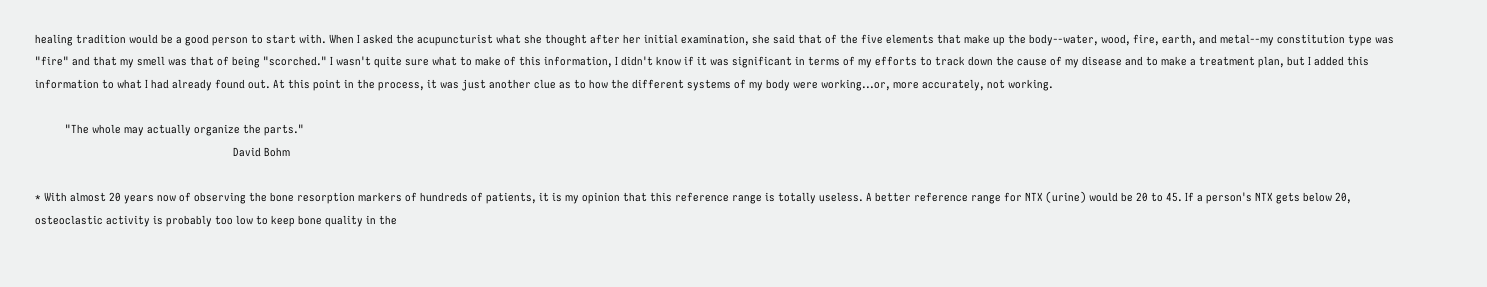healing tradition would be a good person to start with. When I asked the acupuncturist what she thought after her initial examination, she said that of the five elements that make up the body--water, wood, fire, earth, and metal--my constitution type was "fire" and that my smell was that of being "scorched." I wasn't quite sure what to make of this information, I didn't know if it was significant in terms of my efforts to track down the cause of my disease and to make a treatment plan, but I added this information to what I had already found out. At this point in the process, it was just another clue as to how the different systems of my body were working...or, more accurately, not working.

          "The whole may actually organize the parts."
                                                                  David Bohm

* With almost 20 years now of observing the bone resorption markers of hundreds of patients, it is my opinion that this reference range is totally useless. A better reference range for NTX (urine) would be 20 to 45. If a person's NTX gets below 20, osteoclastic activity is probably too low to keep bone quality in the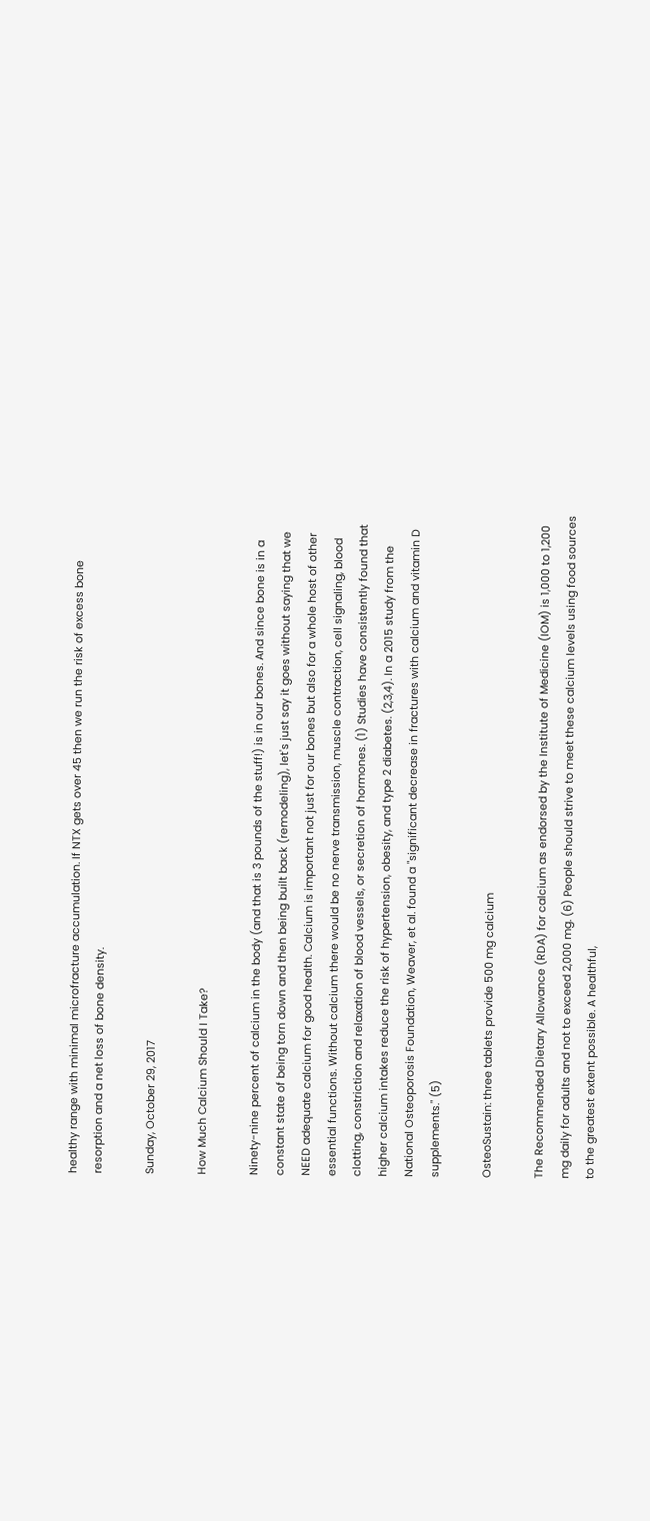healthy range with minimal microfracture accumulation. If NTX gets over 45 then we run the risk of excess bone resorption and a net loss of bone density.

Sunday, October 29, 2017

How Much Calcium Should I Take?

Ninety-nine percent of calcium in the body (and that is 3 pounds of the stuff!) is in our bones. And since bone is in a constant state of being torn down and then being built back (remodeling), let's just say it goes without saying that we NEED adequate calcium for good health. Calcium is important not just for our bones but also for a whole host of other essential functions. Without calcium there would be no nerve transmission, muscle contraction, cell signaling, blood clotting, constriction and relaxation of blood vessels, or secretion of hormones. (1) Studies have consistently found that higher calcium intakes reduce the risk of hypertension, obesity, and type 2 diabetes. (2,3,4). In a 2015 study from the National Osteoporosis Foundation, Weaver, et al. found a "significant decrease in fractures with calcium and vitamin D supplements." (5)

OsteoSustain: three tablets provide 500 mg calcium

The Recommended Dietary Allowance (RDA) for calcium as endorsed by the Institute of Medicine (IOM) is 1,000 to 1,200 mg daily for adults and not to exceed 2,000 mg. (6) People should strive to meet these calcium levels using food sources to the greatest extent possible. A healthful,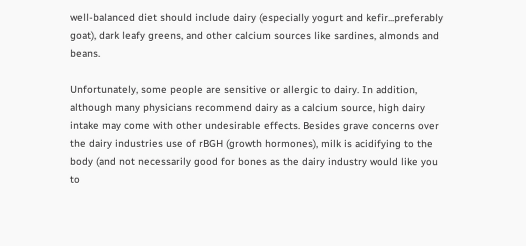well-balanced diet should include dairy (especially yogurt and kefir...preferably goat), dark leafy greens, and other calcium sources like sardines, almonds and beans.

Unfortunately, some people are sensitive or allergic to dairy. In addition, although many physicians recommend dairy as a calcium source, high dairy intake may come with other undesirable effects. Besides grave concerns over the dairy industries use of rBGH (growth hormones), milk is acidifying to the body (and not necessarily good for bones as the dairy industry would like you to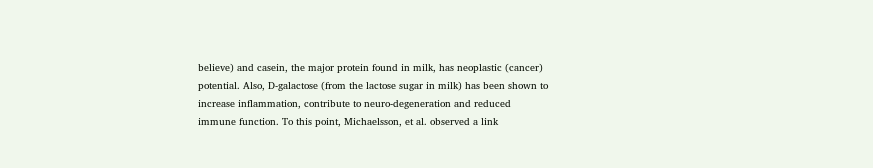believe) and casein, the major protein found in milk, has neoplastic (cancer) potential. Also, D-galactose (from the lactose sugar in milk) has been shown to increase inflammation, contribute to neuro-degeneration and reduced immune function. To this point, Michaelsson, et al. observed a link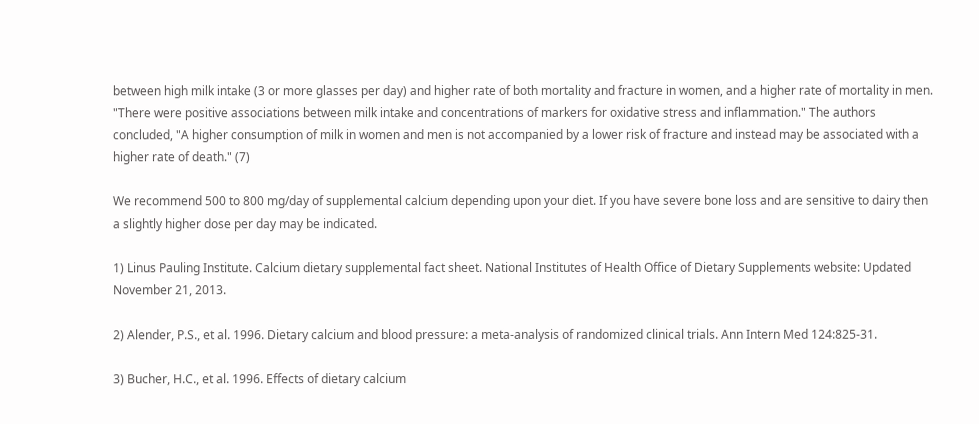between high milk intake (3 or more glasses per day) and higher rate of both mortality and fracture in women, and a higher rate of mortality in men. "There were positive associations between milk intake and concentrations of markers for oxidative stress and inflammation." The authors concluded, "A higher consumption of milk in women and men is not accompanied by a lower risk of fracture and instead may be associated with a higher rate of death." (7)

We recommend 500 to 800 mg/day of supplemental calcium depending upon your diet. If you have severe bone loss and are sensitive to dairy then a slightly higher dose per day may be indicated.

1) Linus Pauling Institute. Calcium dietary supplemental fact sheet. National Institutes of Health Office of Dietary Supplements website: Updated November 21, 2013.

2) Alender, P.S., et al. 1996. Dietary calcium and blood pressure: a meta-analysis of randomized clinical trials. Ann Intern Med 124:825-31.

3) Bucher, H.C., et al. 1996. Effects of dietary calcium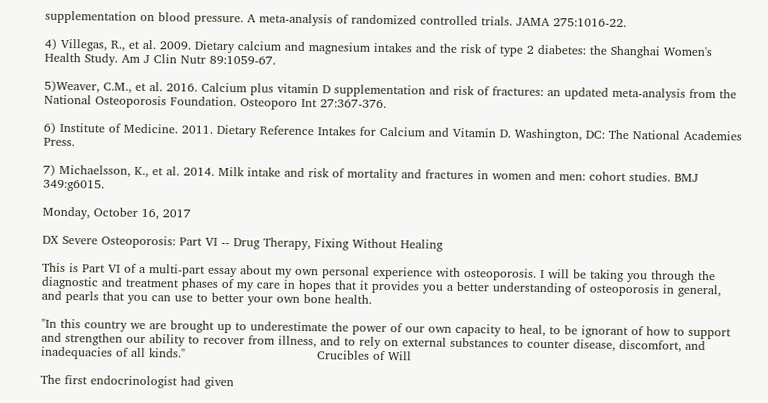supplementation on blood pressure. A meta-analysis of randomized controlled trials. JAMA 275:1016-22.

4) Villegas, R., et al. 2009. Dietary calcium and magnesium intakes and the risk of type 2 diabetes: the Shanghai Women's Health Study. Am J Clin Nutr 89:1059-67.

5)Weaver, C.M., et al. 2016. Calcium plus vitamin D supplementation and risk of fractures: an updated meta-analysis from the National Osteoporosis Foundation. Osteoporo Int 27:367-376.

6) Institute of Medicine. 2011. Dietary Reference Intakes for Calcium and Vitamin D. Washington, DC: The National Academies Press.

7) Michaelsson, K., et al. 2014. Milk intake and risk of mortality and fractures in women and men: cohort studies. BMJ 349:g6015.

Monday, October 16, 2017

DX Severe Osteoporosis: Part VI -- Drug Therapy, Fixing Without Healing

This is Part VI of a multi-part essay about my own personal experience with osteoporosis. I will be taking you through the diagnostic and treatment phases of my care in hopes that it provides you a better understanding of osteoporosis in general, and pearls that you can use to better your own bone health.

"In this country we are brought up to underestimate the power of our own capacity to heal, to be ignorant of how to support and strengthen our ability to recover from illness, and to rely on external substances to counter disease, discomfort, and inadequacies of all kinds."                                 Crucibles of Will

The first endocrinologist had given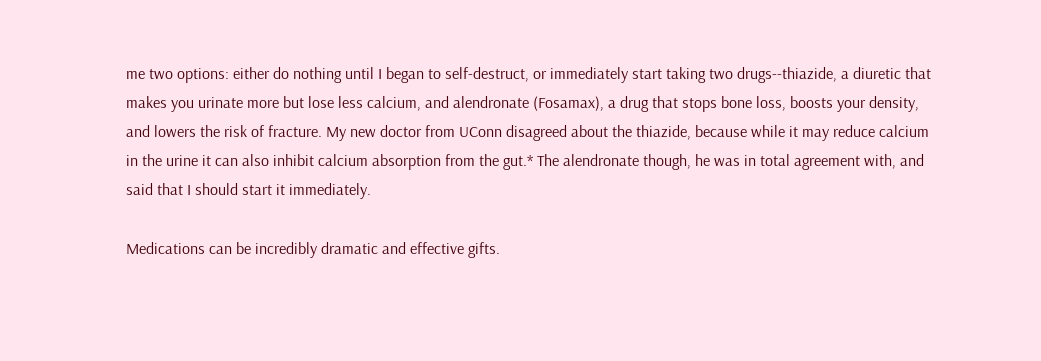me two options: either do nothing until I began to self-destruct, or immediately start taking two drugs--thiazide, a diuretic that makes you urinate more but lose less calcium, and alendronate (Fosamax), a drug that stops bone loss, boosts your density, and lowers the risk of fracture. My new doctor from UConn disagreed about the thiazide, because while it may reduce calcium in the urine it can also inhibit calcium absorption from the gut.* The alendronate though, he was in total agreement with, and said that I should start it immediately.

Medications can be incredibly dramatic and effective gifts.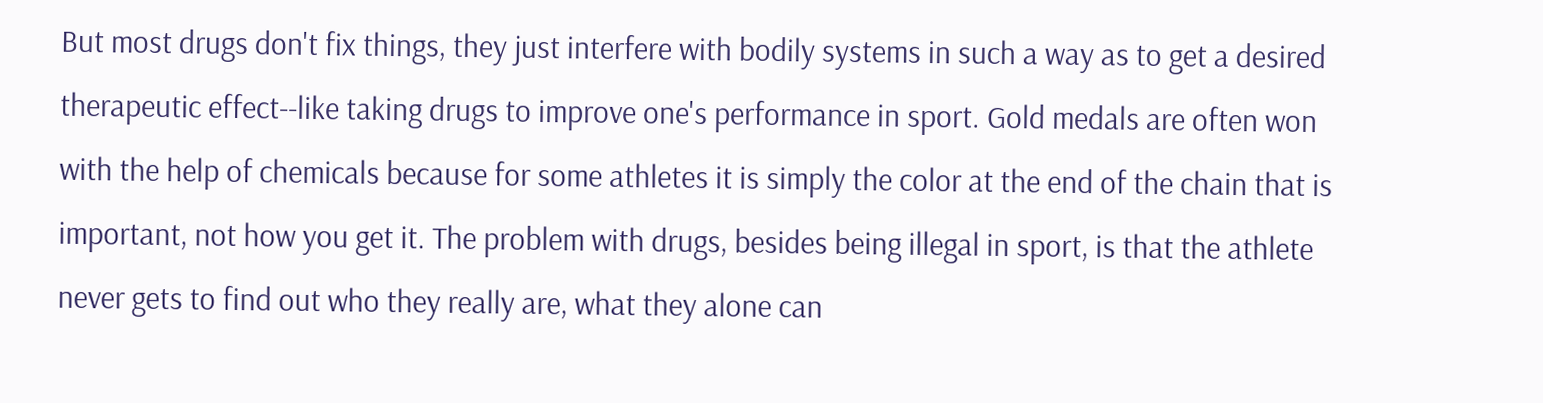But most drugs don't fix things, they just interfere with bodily systems in such a way as to get a desired therapeutic effect--like taking drugs to improve one's performance in sport. Gold medals are often won with the help of chemicals because for some athletes it is simply the color at the end of the chain that is important, not how you get it. The problem with drugs, besides being illegal in sport, is that the athlete never gets to find out who they really are, what they alone can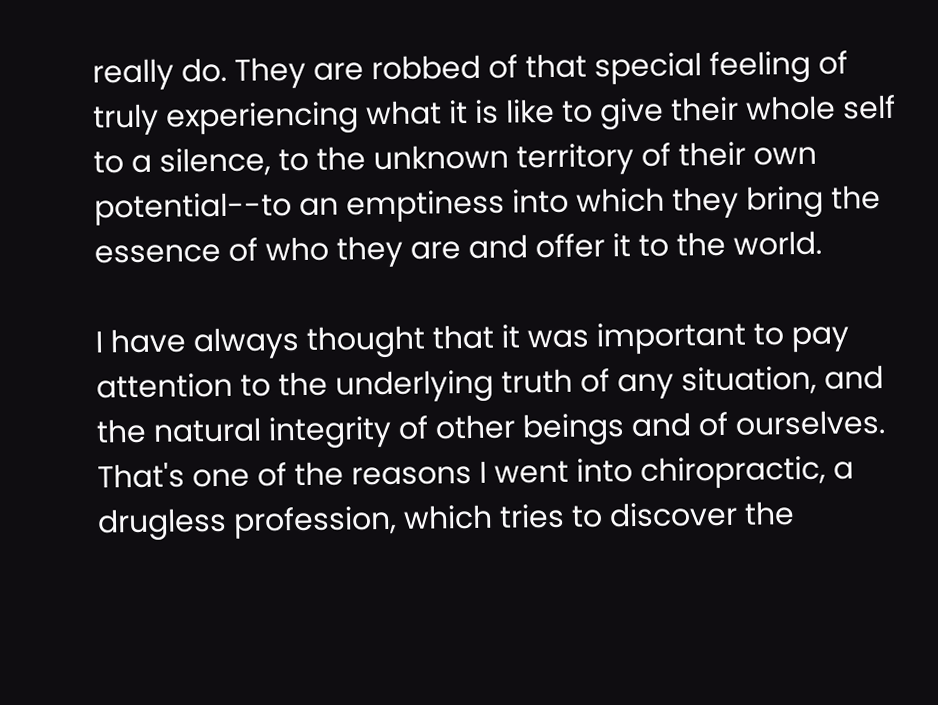really do. They are robbed of that special feeling of truly experiencing what it is like to give their whole self to a silence, to the unknown territory of their own potential--to an emptiness into which they bring the essence of who they are and offer it to the world.

I have always thought that it was important to pay attention to the underlying truth of any situation, and the natural integrity of other beings and of ourselves. That's one of the reasons I went into chiropractic, a drugless profession, which tries to discover the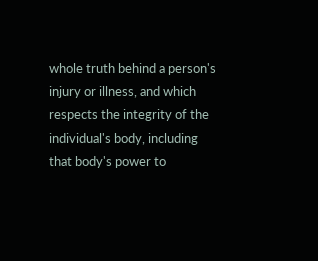whole truth behind a person's injury or illness, and which respects the integrity of the individual's body, including that body's power to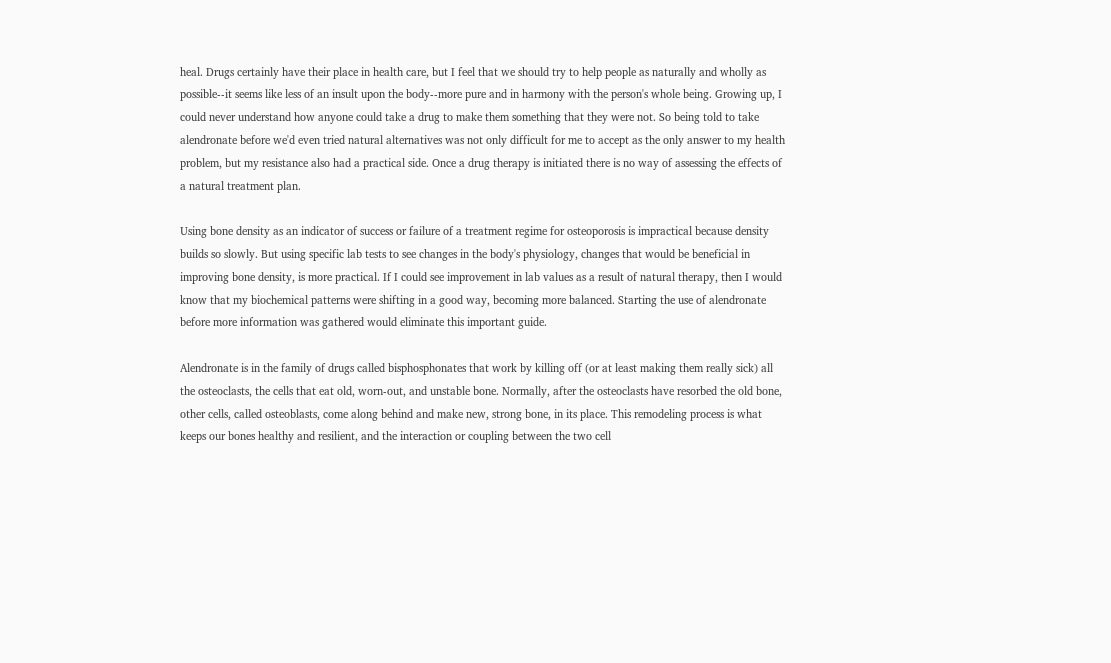heal. Drugs certainly have their place in health care, but I feel that we should try to help people as naturally and wholly as possible--it seems like less of an insult upon the body--more pure and in harmony with the person's whole being. Growing up, I could never understand how anyone could take a drug to make them something that they were not. So being told to take alendronate before we'd even tried natural alternatives was not only difficult for me to accept as the only answer to my health problem, but my resistance also had a practical side. Once a drug therapy is initiated there is no way of assessing the effects of a natural treatment plan.

Using bone density as an indicator of success or failure of a treatment regime for osteoporosis is impractical because density builds so slowly. But using specific lab tests to see changes in the body's physiology, changes that would be beneficial in improving bone density, is more practical. If I could see improvement in lab values as a result of natural therapy, then I would know that my biochemical patterns were shifting in a good way, becoming more balanced. Starting the use of alendronate before more information was gathered would eliminate this important guide.

Alendronate is in the family of drugs called bisphosphonates that work by killing off (or at least making them really sick) all the osteoclasts, the cells that eat old, worn-out, and unstable bone. Normally, after the osteoclasts have resorbed the old bone, other cells, called osteoblasts, come along behind and make new, strong bone, in its place. This remodeling process is what keeps our bones healthy and resilient, and the interaction or coupling between the two cell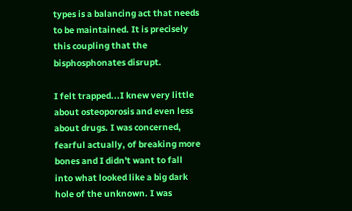types is a balancing act that needs to be maintained. It is precisely this coupling that the bisphosphonates disrupt.

I felt trapped...I knew very little about osteoporosis and even less about drugs. I was concerned, fearful actually, of breaking more bones and I didn't want to fall into what looked like a big dark hole of the unknown. I was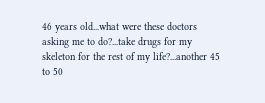46 years old...what were these doctors asking me to do?...take drugs for my skeleton for the rest of my life?...another 45 to 50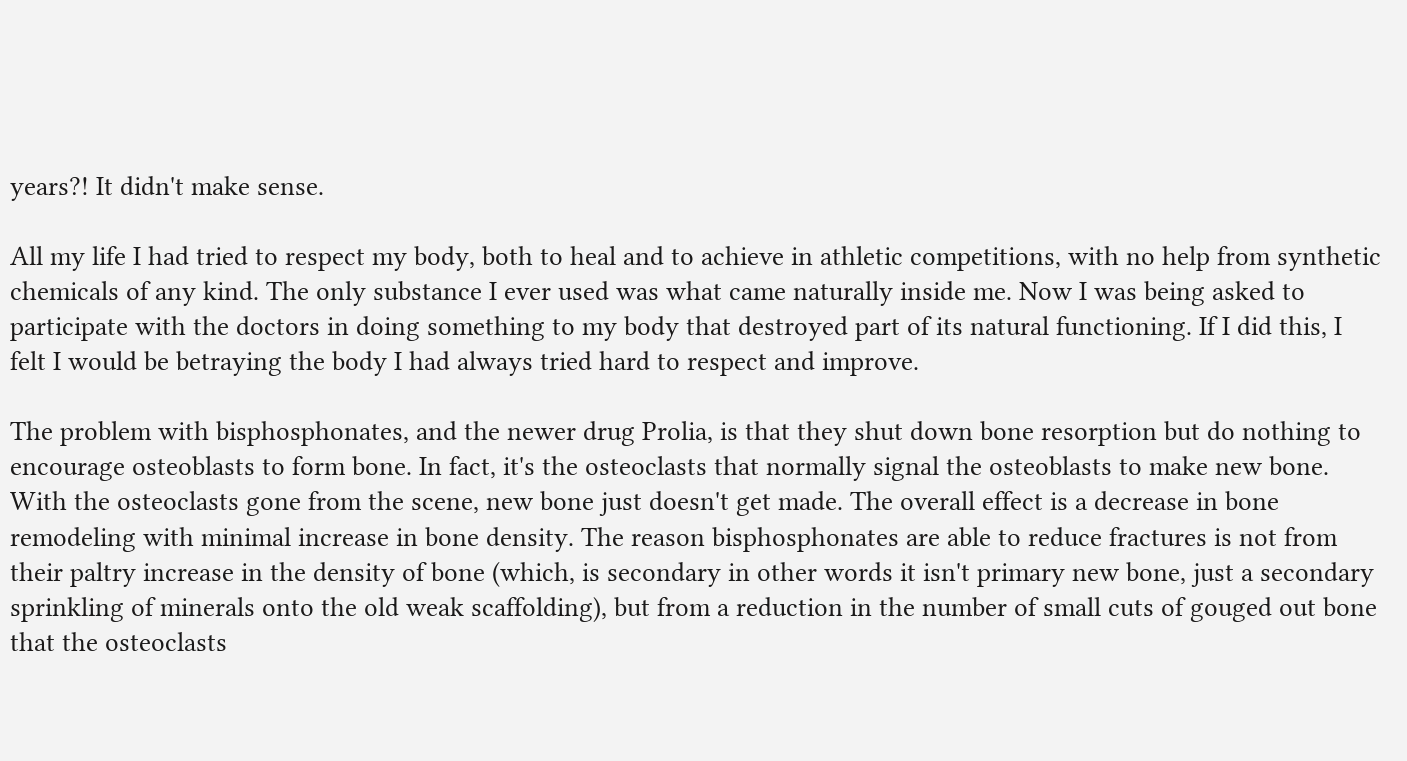years?! It didn't make sense.

All my life I had tried to respect my body, both to heal and to achieve in athletic competitions, with no help from synthetic chemicals of any kind. The only substance I ever used was what came naturally inside me. Now I was being asked to participate with the doctors in doing something to my body that destroyed part of its natural functioning. If I did this, I felt I would be betraying the body I had always tried hard to respect and improve.

The problem with bisphosphonates, and the newer drug Prolia, is that they shut down bone resorption but do nothing to encourage osteoblasts to form bone. In fact, it's the osteoclasts that normally signal the osteoblasts to make new bone. With the osteoclasts gone from the scene, new bone just doesn't get made. The overall effect is a decrease in bone remodeling with minimal increase in bone density. The reason bisphosphonates are able to reduce fractures is not from their paltry increase in the density of bone (which, is secondary in other words it isn't primary new bone, just a secondary sprinkling of minerals onto the old weak scaffolding), but from a reduction in the number of small cuts of gouged out bone that the osteoclasts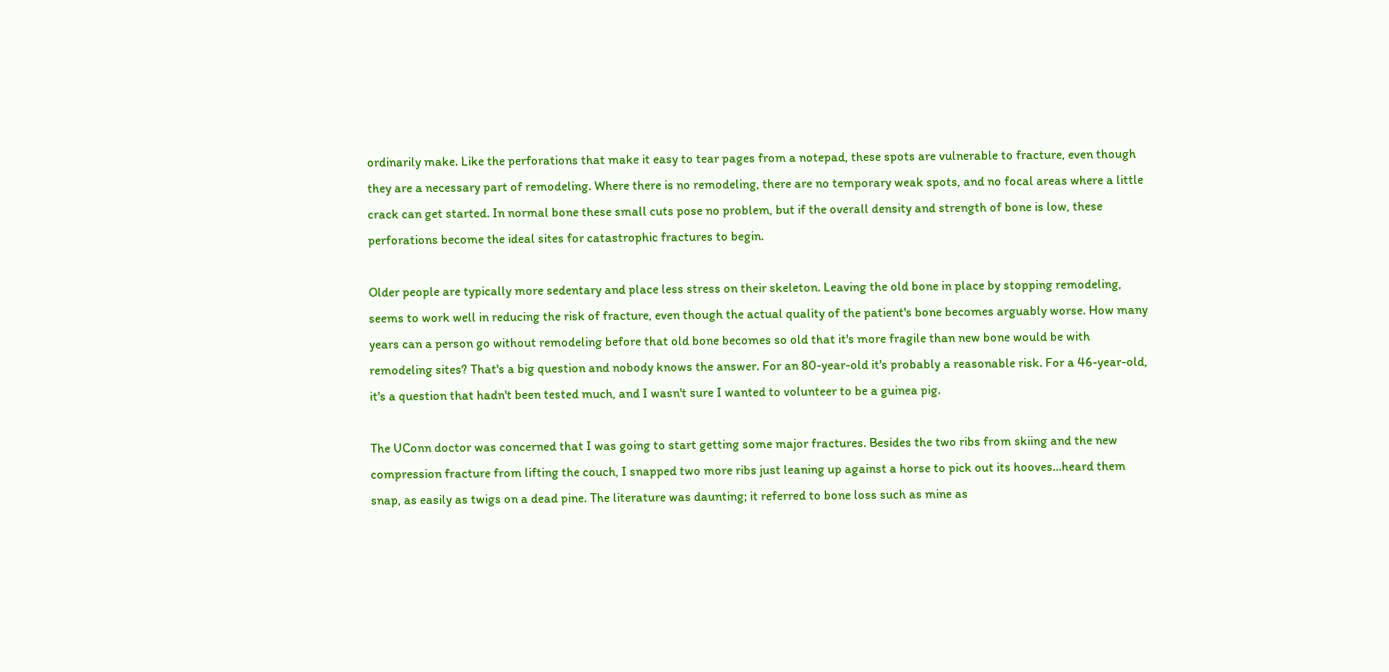ordinarily make. Like the perforations that make it easy to tear pages from a notepad, these spots are vulnerable to fracture, even though they are a necessary part of remodeling. Where there is no remodeling, there are no temporary weak spots, and no focal areas where a little crack can get started. In normal bone these small cuts pose no problem, but if the overall density and strength of bone is low, these perforations become the ideal sites for catastrophic fractures to begin.

Older people are typically more sedentary and place less stress on their skeleton. Leaving the old bone in place by stopping remodeling, seems to work well in reducing the risk of fracture, even though the actual quality of the patient's bone becomes arguably worse. How many years can a person go without remodeling before that old bone becomes so old that it's more fragile than new bone would be with remodeling sites? That's a big question and nobody knows the answer. For an 80-year-old it's probably a reasonable risk. For a 46-year-old, it's a question that hadn't been tested much, and I wasn't sure I wanted to volunteer to be a guinea pig.

The UConn doctor was concerned that I was going to start getting some major fractures. Besides the two ribs from skiing and the new compression fracture from lifting the couch, I snapped two more ribs just leaning up against a horse to pick out its hooves...heard them snap, as easily as twigs on a dead pine. The literature was daunting; it referred to bone loss such as mine as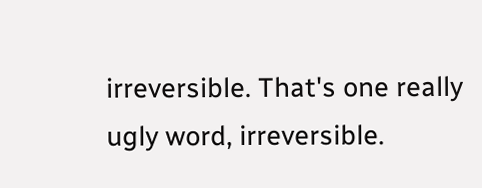irreversible. That's one really ugly word, irreversible.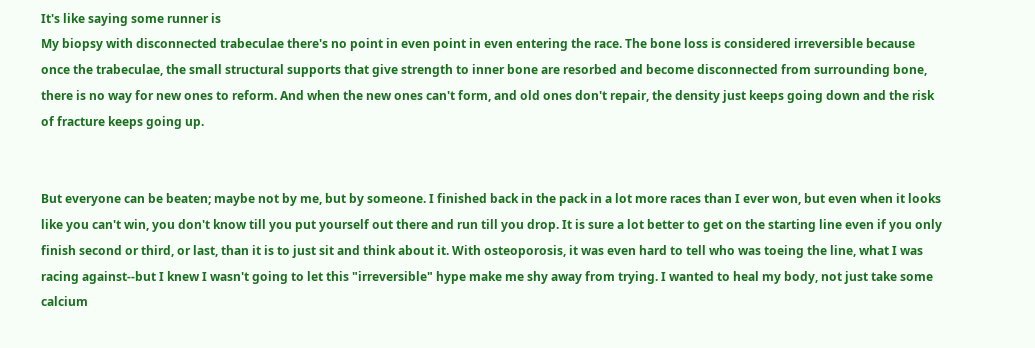It's like saying some runner is
My biopsy with disconnected trabeculae there's no point in even point in even entering the race. The bone loss is considered irreversible because once the trabeculae, the small structural supports that give strength to inner bone are resorbed and become disconnected from surrounding bone, there is no way for new ones to reform. And when the new ones can't form, and old ones don't repair, the density just keeps going down and the risk of fracture keeps going up.


But everyone can be beaten; maybe not by me, but by someone. I finished back in the pack in a lot more races than I ever won, but even when it looks like you can't win, you don't know till you put yourself out there and run till you drop. It is sure a lot better to get on the starting line even if you only finish second or third, or last, than it is to just sit and think about it. With osteoporosis, it was even hard to tell who was toeing the line, what I was racing against--but I knew I wasn't going to let this "irreversible" hype make me shy away from trying. I wanted to heal my body, not just take some calcium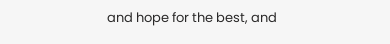and hope for the best, and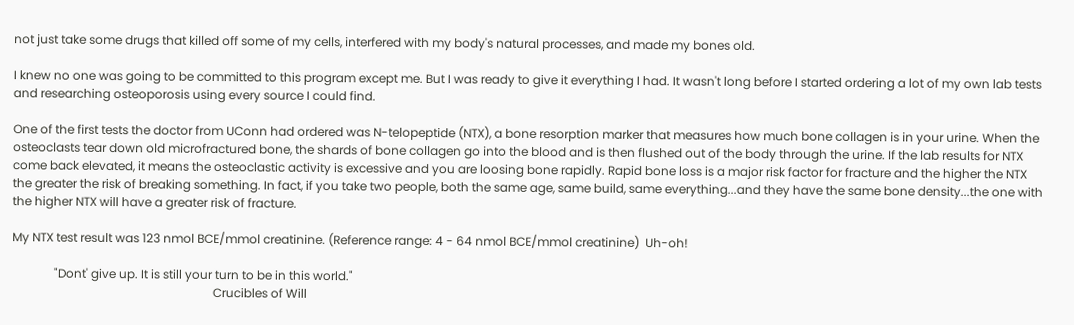not just take some drugs that killed off some of my cells, interfered with my body's natural processes, and made my bones old.

I knew no one was going to be committed to this program except me. But I was ready to give it everything I had. It wasn't long before I started ordering a lot of my own lab tests and researching osteoporosis using every source I could find.

One of the first tests the doctor from UConn had ordered was N-telopeptide (NTX), a bone resorption marker that measures how much bone collagen is in your urine. When the osteoclasts tear down old microfractured bone, the shards of bone collagen go into the blood and is then flushed out of the body through the urine. If the lab results for NTX come back elevated, it means the osteoclastic activity is excessive and you are loosing bone rapidly. Rapid bone loss is a major risk factor for fracture and the higher the NTX the greater the risk of breaking something. In fact, if you take two people, both the same age, same build, same everything...and they have the same bone density...the one with the higher NTX will have a greater risk of fracture.

My NTX test result was 123 nmol BCE/mmol creatinine. (Reference range: 4 - 64 nmol BCE/mmol creatinine)  Uh-oh!

              "Dont' give up. It is still your turn to be in this world."
                                                                   Crucibles of Will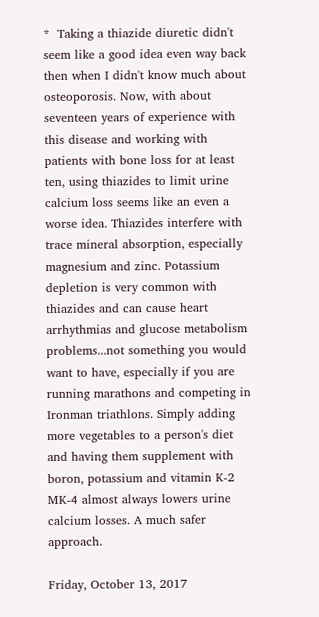*  Taking a thiazide diuretic didn't seem like a good idea even way back then when I didn't know much about osteoporosis. Now, with about seventeen years of experience with this disease and working with patients with bone loss for at least ten, using thiazides to limit urine calcium loss seems like an even a worse idea. Thiazides interfere with trace mineral absorption, especially magnesium and zinc. Potassium depletion is very common with thiazides and can cause heart arrhythmias and glucose metabolism problems...not something you would want to have, especially if you are running marathons and competing in Ironman triathlons. Simply adding more vegetables to a person's diet and having them supplement with boron, potassium and vitamin K-2 MK-4 almost always lowers urine calcium losses. A much safer approach.

Friday, October 13, 2017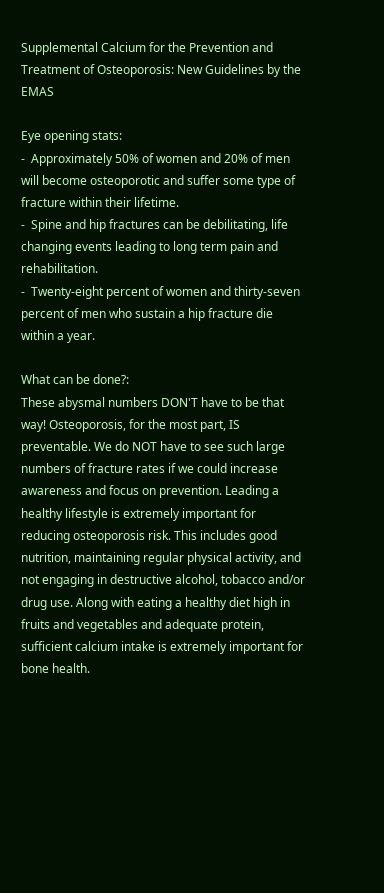Supplemental Calcium for the Prevention and Treatment of Osteoporosis: New Guidelines by the EMAS

Eye opening stats:
-  Approximately 50% of women and 20% of men will become osteoporotic and suffer some type of fracture within their lifetime.
-  Spine and hip fractures can be debilitating, life changing events leading to long term pain and rehabilitation.
-  Twenty-eight percent of women and thirty-seven percent of men who sustain a hip fracture die within a year.

What can be done?:
These abysmal numbers DON'T have to be that way! Osteoporosis, for the most part, IS preventable. We do NOT have to see such large numbers of fracture rates if we could increase awareness and focus on prevention. Leading a healthy lifestyle is extremely important for reducing osteoporosis risk. This includes good nutrition, maintaining regular physical activity, and not engaging in destructive alcohol, tobacco and/or drug use. Along with eating a healthy diet high in fruits and vegetables and adequate protein, sufficient calcium intake is extremely important for bone health.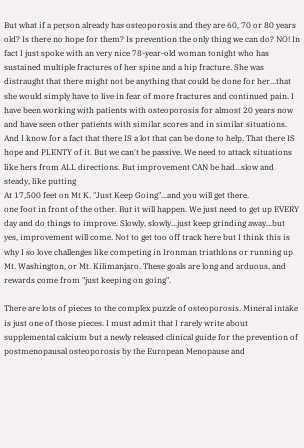But what if a person already has osteoporosis and they are 60, 70 or 80 years old? Is there no hope for them? Is prevention the only thing we can do? NO! In fact I just spoke with an very nice 78-year-old woman tonight who has sustained multiple fractures of her spine and a hip fracture. She was distraught that there might not be anything that could be done for her...that she would simply have to live in fear of more fractures and continued pain. I have been working with patients with osteoporosis for almost 20 years now and have seen other patients with similar scores and in similar situations. And I know for a fact that there IS a lot that can be done to help. That there IS hope and PLENTY of it. But we can't be passive. We need to attack situations like hers from ALL directions. But improvement CAN be had...slow and steady, like putting
At 17,500 feet on Mt K. "Just Keep Going"...and you will get there.
one foot in front of the other. But it will happen. We just need to get up EVERY day and do things to improve. Slowly, slowly...just keep grinding away...but yes, improvement will come. Not to get too off track here but I think this is why I so love challenges like competing in Ironman triathlons or running up Mt. Washington, or Mt. Kilimanjaro. These goals are long and arduous, and rewards come from "just keeping on going".

There are lots of pieces to the complex puzzle of osteoporosis. Mineral intake is just one of those pieces. I must admit that I rarely write about supplemental calcium but a newly released clinical guide for the prevention of postmenopausal osteoporosis by the European Menopause and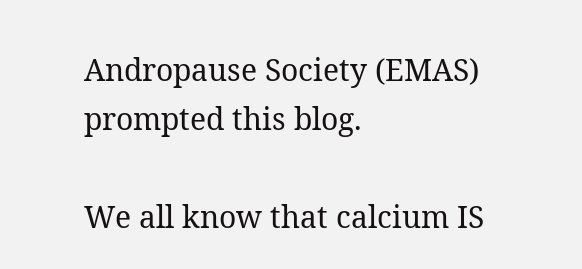Andropause Society (EMAS) prompted this blog.

We all know that calcium IS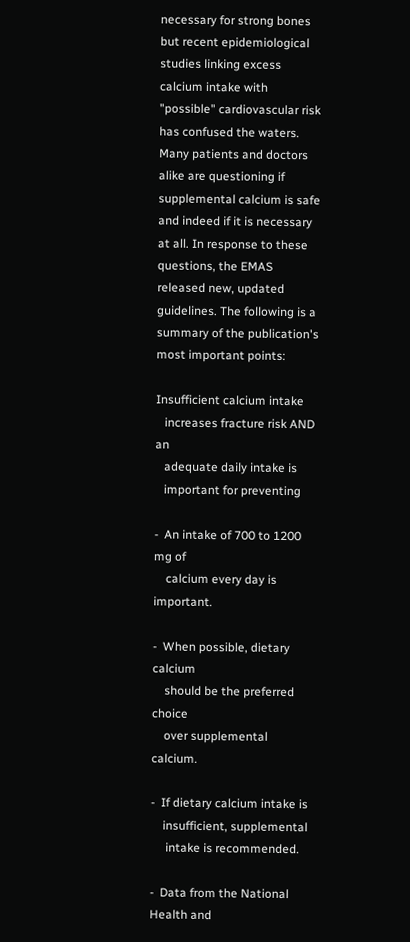necessary for strong bones but recent epidemiological studies linking excess calcium intake with "possible" cardiovascular risk has confused the waters. Many patients and doctors alike are questioning if supplemental calcium is safe and indeed if it is necessary at all. In response to these questions, the EMAS released new, updated guidelines. The following is a summary of the publication's most important points:

Insufficient calcium intake
   increases fracture risk AND an
   adequate daily intake is
   important for preventing

-  An intake of 700 to 1200 mg of
    calcium every day is important.

-  When possible, dietary calcium
    should be the preferred choice
    over supplemental calcium.

-  If dietary calcium intake is
    insufficient, supplemental
     intake is recommended.

-  Data from the National Health and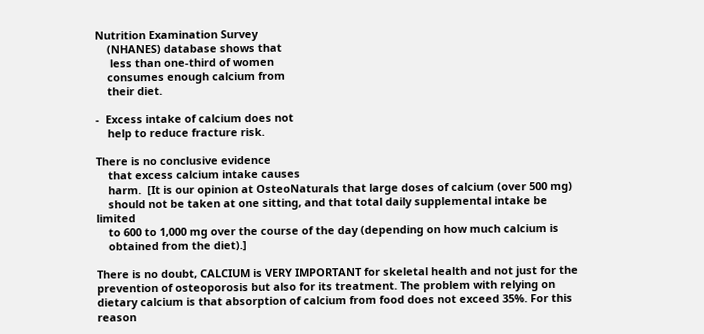Nutrition Examination Survey
    (NHANES) database shows that
     less than one-third of women
    consumes enough calcium from
    their diet.

-  Excess intake of calcium does not
    help to reduce fracture risk.

There is no conclusive evidence
    that excess calcium intake causes
    harm.  [It is our opinion at OsteoNaturals that large doses of calcium (over 500 mg)
    should not be taken at one sitting, and that total daily supplemental intake be limited
    to 600 to 1,000 mg over the course of the day (depending on how much calcium is
    obtained from the diet).]

There is no doubt, CALCIUM is VERY IMPORTANT for skeletal health and not just for the prevention of osteoporosis but also for its treatment. The problem with relying on dietary calcium is that absorption of calcium from food does not exceed 35%. For this reason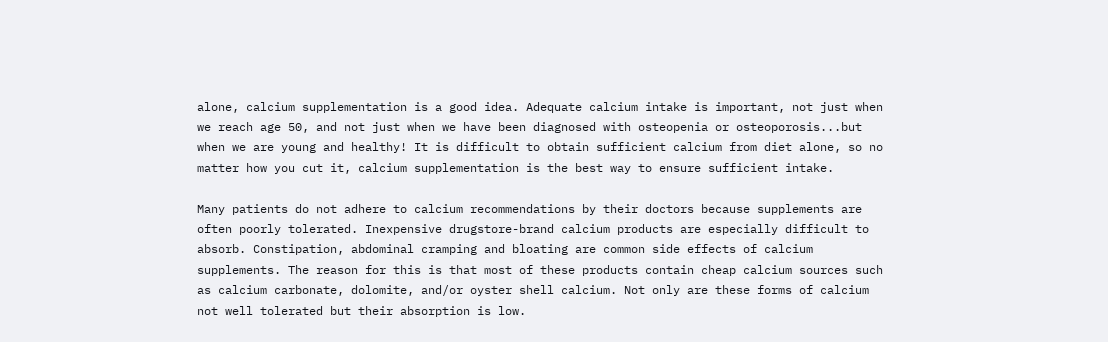alone, calcium supplementation is a good idea. Adequate calcium intake is important, not just when we reach age 50, and not just when we have been diagnosed with osteopenia or osteoporosis...but when we are young and healthy! It is difficult to obtain sufficient calcium from diet alone, so no matter how you cut it, calcium supplementation is the best way to ensure sufficient intake.

Many patients do not adhere to calcium recommendations by their doctors because supplements are often poorly tolerated. Inexpensive drugstore-brand calcium products are especially difficult to absorb. Constipation, abdominal cramping and bloating are common side effects of calcium supplements. The reason for this is that most of these products contain cheap calcium sources such as calcium carbonate, dolomite, and/or oyster shell calcium. Not only are these forms of calcium not well tolerated but their absorption is low.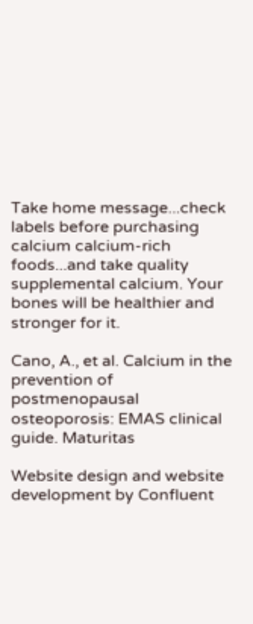Take home message...check labels before purchasing calcium calcium-rich foods...and take quality supplemental calcium. Your bones will be healthier and stronger for it.

Cano, A., et al. Calcium in the prevention of postmenopausal osteoporosis: EMAS clinical guide. Maturitas

Website design and website development by Confluent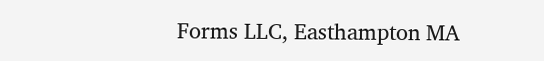Forms LLC, Easthampton MA